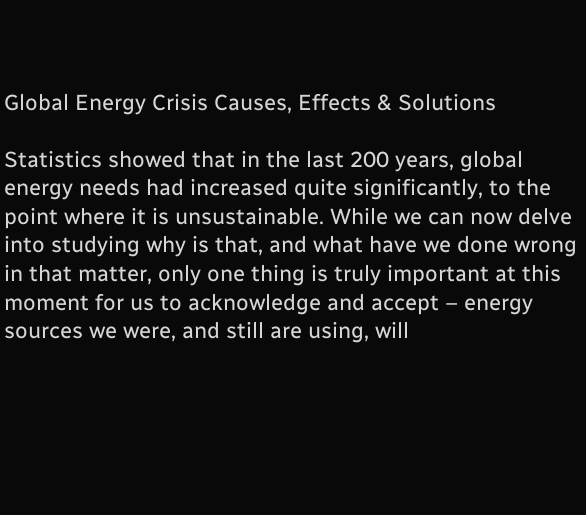Global Energy Crisis Causes, Effects & Solutions

Statistics showed that in the last 200 years, global energy needs had increased quite significantly, to the point where it is unsustainable. While we can now delve into studying why is that, and what have we done wrong in that matter, only one thing is truly important at this moment for us to acknowledge and accept – energy sources we were, and still are using, will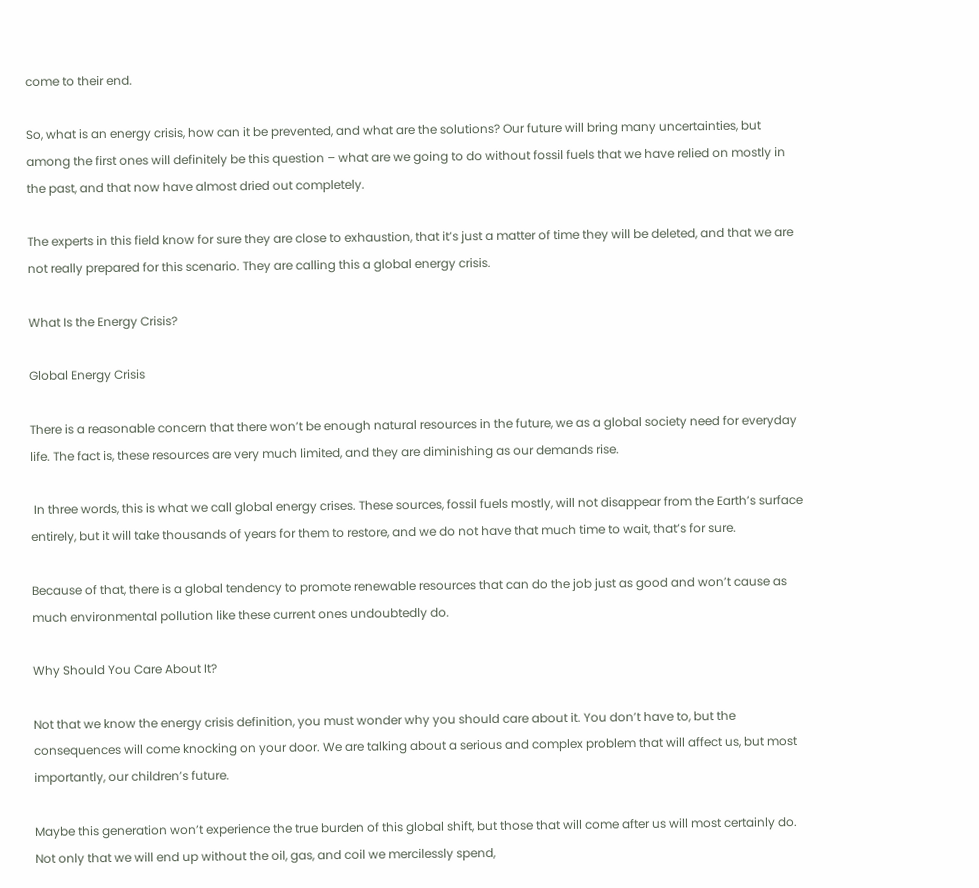come to their end.

So, what is an energy crisis, how can it be prevented, and what are the solutions? Our future will bring many uncertainties, but among the first ones will definitely be this question – what are we going to do without fossil fuels that we have relied on mostly in the past, and that now have almost dried out completely.

The experts in this field know for sure they are close to exhaustion, that it’s just a matter of time they will be deleted, and that we are not really prepared for this scenario. They are calling this a global energy crisis.

What Is the Energy Crisis?

Global Energy Crisis

There is a reasonable concern that there won’t be enough natural resources in the future, we as a global society need for everyday life. The fact is, these resources are very much limited, and they are diminishing as our demands rise.

 In three words, this is what we call global energy crises. These sources, fossil fuels mostly, will not disappear from the Earth’s surface entirely, but it will take thousands of years for them to restore, and we do not have that much time to wait, that’s for sure.

Because of that, there is a global tendency to promote renewable resources that can do the job just as good and won’t cause as much environmental pollution like these current ones undoubtedly do.

Why Should You Care About It?

Not that we know the energy crisis definition, you must wonder why you should care about it. You don’t have to, but the consequences will come knocking on your door. We are talking about a serious and complex problem that will affect us, but most importantly, our children’s future.

Maybe this generation won’t experience the true burden of this global shift, but those that will come after us will most certainly do. Not only that we will end up without the oil, gas, and coil we mercilessly spend,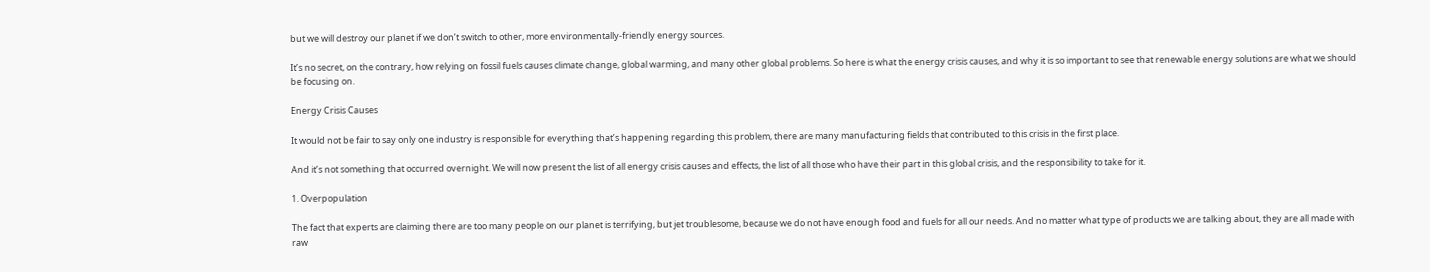but we will destroy our planet if we don’t switch to other, more environmentally-friendly energy sources.

It’s no secret, on the contrary, how relying on fossil fuels causes climate change, global warming, and many other global problems. So here is what the energy crisis causes, and why it is so important to see that renewable energy solutions are what we should be focusing on.

Energy Crisis Causes

It would not be fair to say only one industry is responsible for everything that’s happening regarding this problem, there are many manufacturing fields that contributed to this crisis in the first place.

And it’s not something that occurred overnight. We will now present the list of all energy crisis causes and effects, the list of all those who have their part in this global crisis, and the responsibility to take for it.

1. Overpopulation

The fact that experts are claiming there are too many people on our planet is terrifying, but jet troublesome, because we do not have enough food and fuels for all our needs. And no matter what type of products we are talking about, they are all made with raw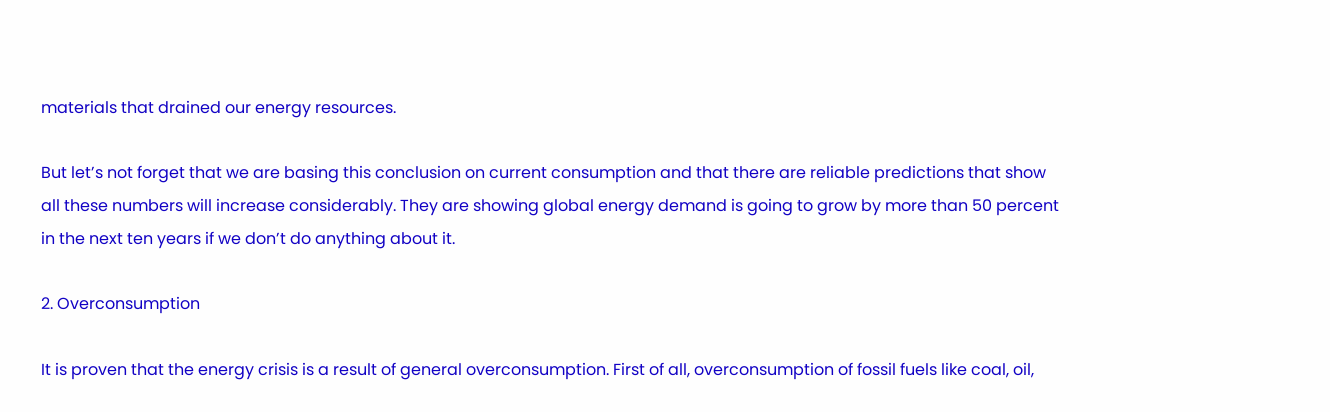materials that drained our energy resources.

But let’s not forget that we are basing this conclusion on current consumption and that there are reliable predictions that show all these numbers will increase considerably. They are showing global energy demand is going to grow by more than 50 percent in the next ten years if we don’t do anything about it.

2. Overconsumption

It is proven that the energy crisis is a result of general overconsumption. First of all, overconsumption of fossil fuels like coal, oil,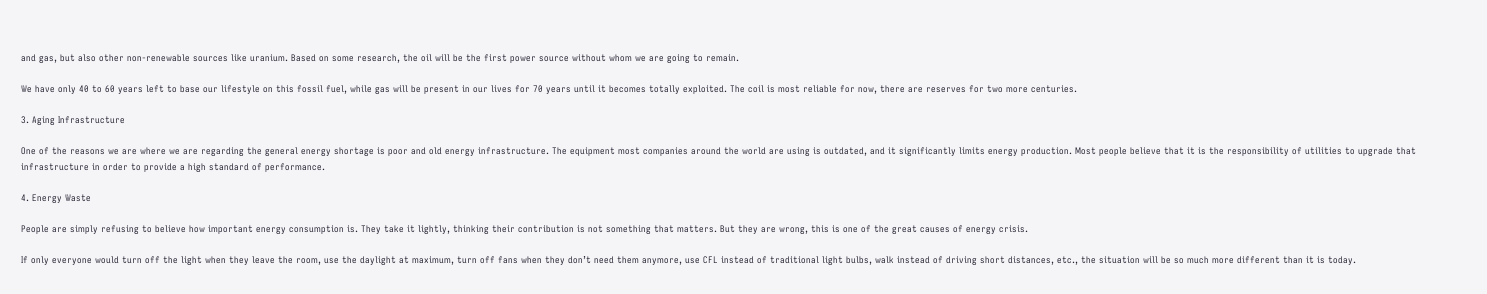and gas, but also other non-renewable sources like uranium. Based on some research, the oil will be the first power source without whom we are going to remain.

We have only 40 to 60 years left to base our lifestyle on this fossil fuel, while gas will be present in our lives for 70 years until it becomes totally exploited. The coil is most reliable for now, there are reserves for two more centuries.

3. Aging Infrastructure

One of the reasons we are where we are regarding the general energy shortage is poor and old energy infrastructure. The equipment most companies around the world are using is outdated, and it significantly limits energy production. Most people believe that it is the responsibility of utilities to upgrade that infrastructure in order to provide a high standard of performance.

4. Energy Waste

People are simply refusing to believe how important energy consumption is. They take it lightly, thinking their contribution is not something that matters. But they are wrong, this is one of the great causes of energy crisis.

If only everyone would turn off the light when they leave the room, use the daylight at maximum, turn off fans when they don’t need them anymore, use CFL instead of traditional light bulbs, walk instead of driving short distances, etc., the situation will be so much more different than it is today.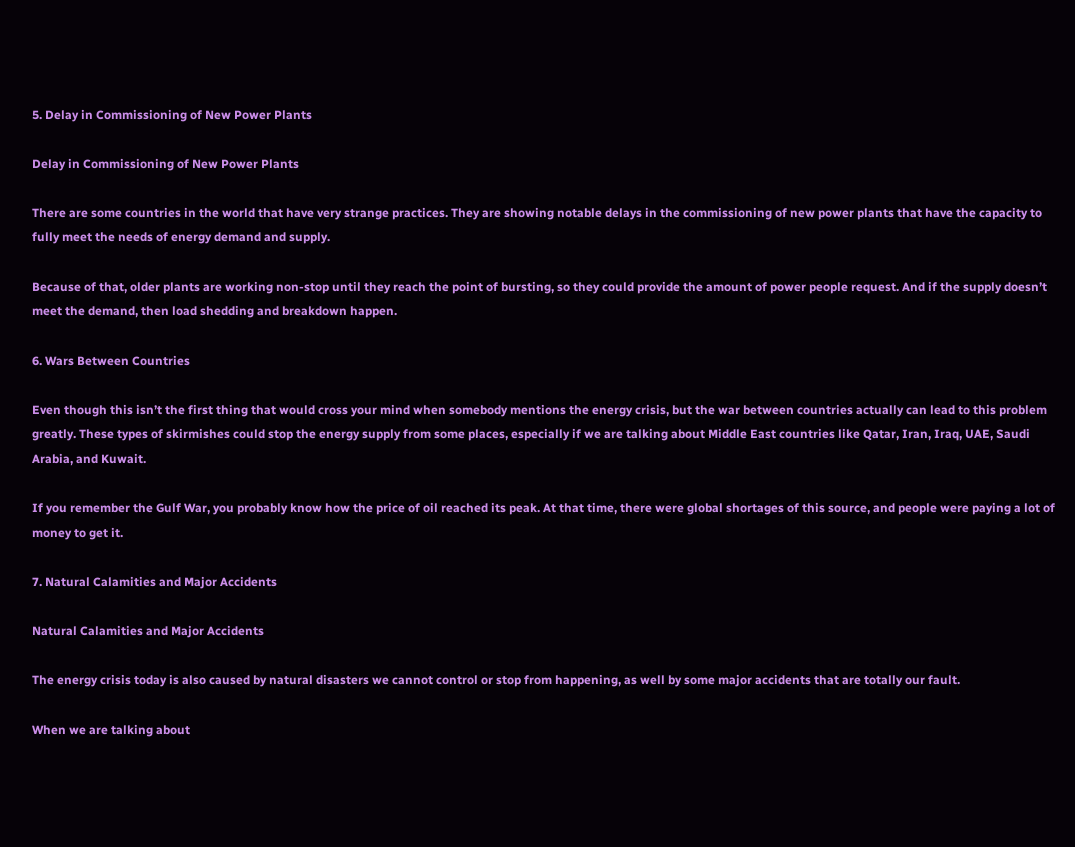5. Delay in Commissioning of New Power Plants

Delay in Commissioning of New Power Plants

There are some countries in the world that have very strange practices. They are showing notable delays in the commissioning of new power plants that have the capacity to fully meet the needs of energy demand and supply.

Because of that, older plants are working non-stop until they reach the point of bursting, so they could provide the amount of power people request. And if the supply doesn’t meet the demand, then load shedding and breakdown happen.

6. Wars Between Countries

Even though this isn’t the first thing that would cross your mind when somebody mentions the energy crisis, but the war between countries actually can lead to this problem greatly. These types of skirmishes could stop the energy supply from some places, especially if we are talking about Middle East countries like Qatar, Iran, Iraq, UAE, Saudi Arabia, and Kuwait.

If you remember the Gulf War, you probably know how the price of oil reached its peak. At that time, there were global shortages of this source, and people were paying a lot of money to get it.

7. Natural Calamities and Major Accidents

Natural Calamities and Major Accidents

The energy crisis today is also caused by natural disasters we cannot control or stop from happening, as well by some major accidents that are totally our fault.

When we are talking about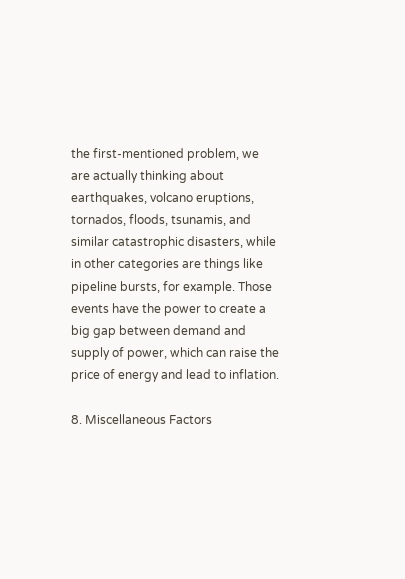the first-mentioned problem, we are actually thinking about earthquakes, volcano eruptions, tornados, floods, tsunamis, and similar catastrophic disasters, while in other categories are things like pipeline bursts, for example. Those events have the power to create a big gap between demand and supply of power, which can raise the price of energy and lead to inflation.

8. Miscellaneous Factors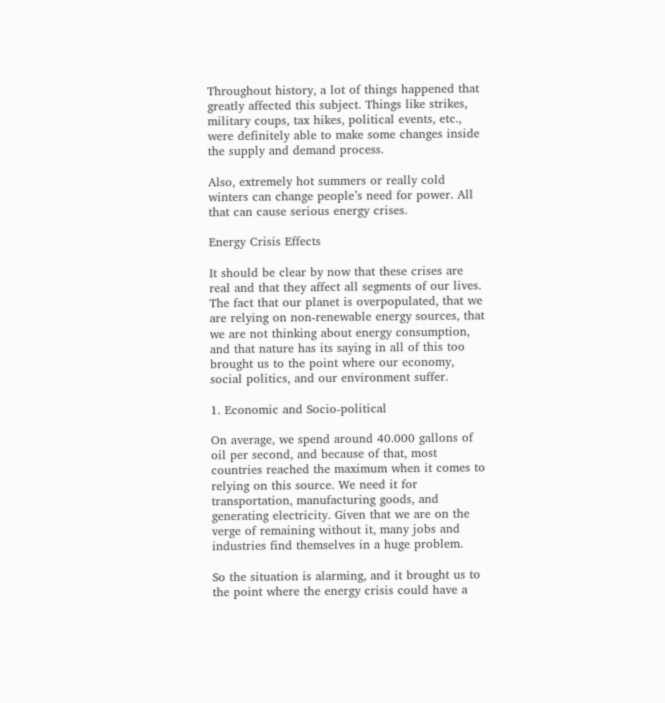Throughout history, a lot of things happened that greatly affected this subject. Things like strikes, military coups, tax hikes, political events, etc., were definitely able to make some changes inside the supply and demand process.

Also, extremely hot summers or really cold winters can change people’s need for power. All that can cause serious energy crises.

Energy Crisis Effects

It should be clear by now that these crises are real and that they affect all segments of our lives. The fact that our planet is overpopulated, that we are relying on non-renewable energy sources, that we are not thinking about energy consumption, and that nature has its saying in all of this too brought us to the point where our economy, social politics, and our environment suffer.

1. Economic and Socio-political

On average, we spend around 40.000 gallons of oil per second, and because of that, most countries reached the maximum when it comes to relying on this source. We need it for transportation, manufacturing goods, and generating electricity. Given that we are on the verge of remaining without it, many jobs and industries find themselves in a huge problem.

So the situation is alarming, and it brought us to the point where the energy crisis could have a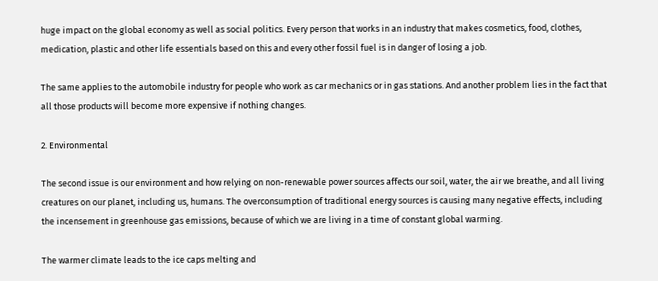huge impact on the global economy as well as social politics. Every person that works in an industry that makes cosmetics, food, clothes, medication, plastic and other life essentials based on this and every other fossil fuel is in danger of losing a job.

The same applies to the automobile industry for people who work as car mechanics or in gas stations. And another problem lies in the fact that all those products will become more expensive if nothing changes.

2. Environmental

The second issue is our environment and how relying on non-renewable power sources affects our soil, water, the air we breathe, and all living creatures on our planet, including us, humans. The overconsumption of traditional energy sources is causing many negative effects, including the incensement in greenhouse gas emissions, because of which we are living in a time of constant global warming.

The warmer climate leads to the ice caps melting and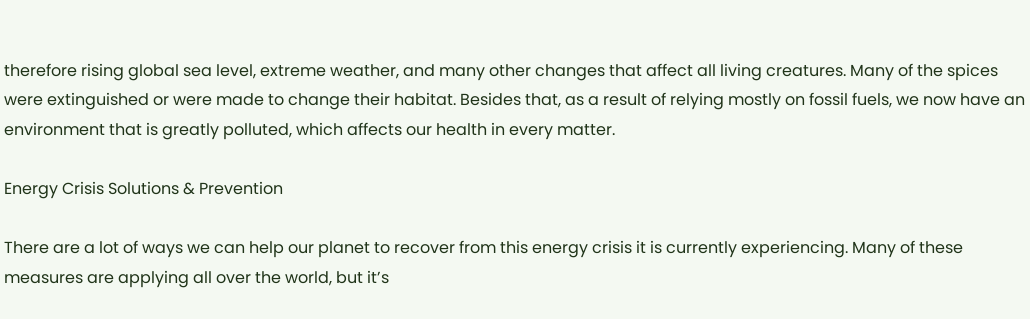therefore rising global sea level, extreme weather, and many other changes that affect all living creatures. Many of the spices were extinguished or were made to change their habitat. Besides that, as a result of relying mostly on fossil fuels, we now have an environment that is greatly polluted, which affects our health in every matter.

Energy Crisis Solutions & Prevention

There are a lot of ways we can help our planet to recover from this energy crisis it is currently experiencing. Many of these measures are applying all over the world, but it’s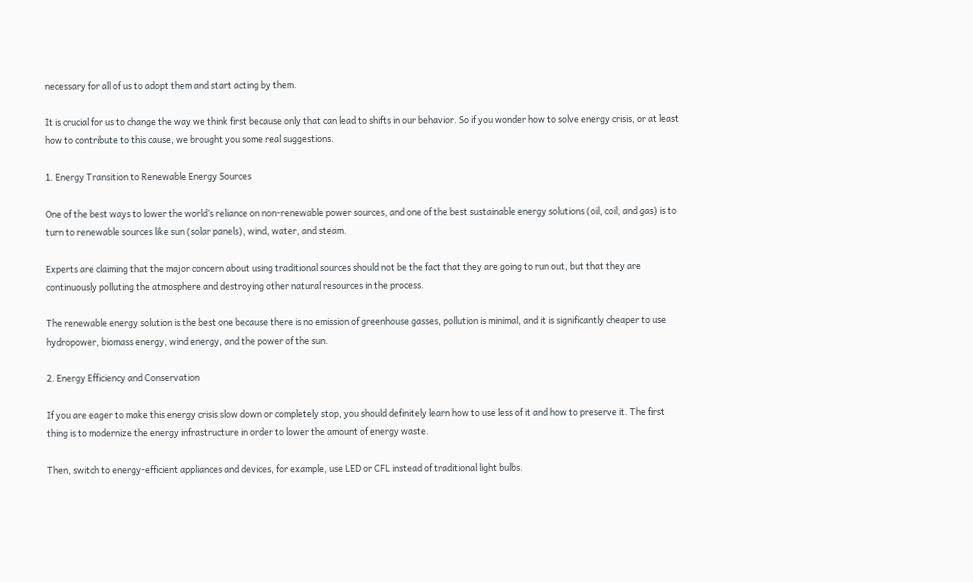necessary for all of us to adopt them and start acting by them.

It is crucial for us to change the way we think first because only that can lead to shifts in our behavior. So if you wonder how to solve energy crisis, or at least how to contribute to this cause, we brought you some real suggestions.

1. Energy Transition to Renewable Energy Sources

One of the best ways to lower the world’s reliance on non-renewable power sources, and one of the best sustainable energy solutions (oil, coil, and gas) is to turn to renewable sources like sun (solar panels), wind, water, and steam.

Experts are claiming that the major concern about using traditional sources should not be the fact that they are going to run out, but that they are continuously polluting the atmosphere and destroying other natural resources in the process.

The renewable energy solution is the best one because there is no emission of greenhouse gasses, pollution is minimal, and it is significantly cheaper to use hydropower, biomass energy, wind energy, and the power of the sun.

2. Energy Efficiency and Conservation

If you are eager to make this energy crisis slow down or completely stop, you should definitely learn how to use less of it and how to preserve it. The first thing is to modernize the energy infrastructure in order to lower the amount of energy waste.

Then, switch to energy-efficient appliances and devices, for example, use LED or CFL instead of traditional light bulbs.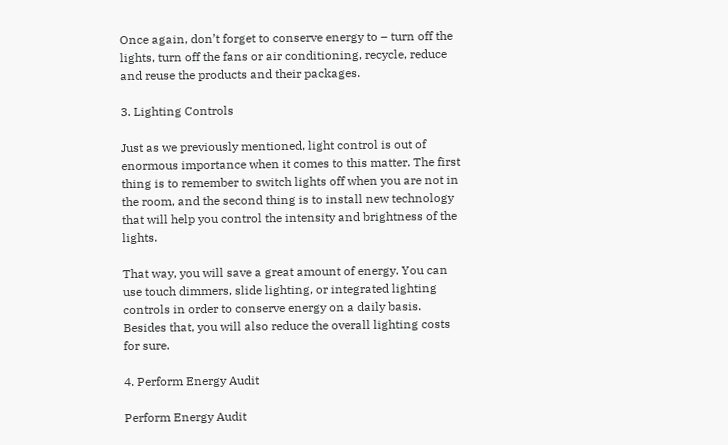Once again, don’t forget to conserve energy to – turn off the lights, turn off the fans or air conditioning, recycle, reduce and reuse the products and their packages.

3. Lighting Controls

Just as we previously mentioned, light control is out of enormous importance when it comes to this matter. The first thing is to remember to switch lights off when you are not in the room, and the second thing is to install new technology that will help you control the intensity and brightness of the lights.

That way, you will save a great amount of energy. You can use touch dimmers, slide lighting, or integrated lighting controls in order to conserve energy on a daily basis. Besides that, you will also reduce the overall lighting costs for sure.

4. Perform Energy Audit

Perform Energy Audit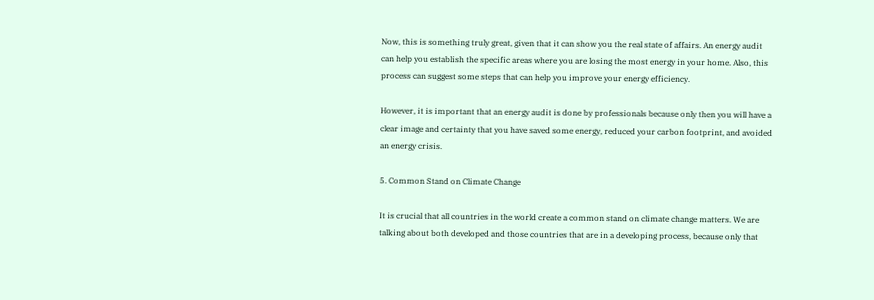Now, this is something truly great, given that it can show you the real state of affairs. An energy audit can help you establish the specific areas where you are losing the most energy in your home. Also, this process can suggest some steps that can help you improve your energy efficiency.

However, it is important that an energy audit is done by professionals because only then you will have a clear image and certainty that you have saved some energy, reduced your carbon footprint, and avoided an energy crisis.

5. Common Stand on Climate Change

It is crucial that all countries in the world create a common stand on climate change matters. We are talking about both developed and those countries that are in a developing process, because only that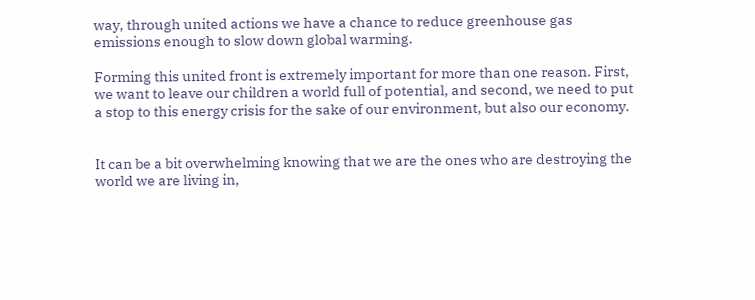way, through united actions we have a chance to reduce greenhouse gas emissions enough to slow down global warming.

Forming this united front is extremely important for more than one reason. First, we want to leave our children a world full of potential, and second, we need to put a stop to this energy crisis for the sake of our environment, but also our economy.


It can be a bit overwhelming knowing that we are the ones who are destroying the world we are living in,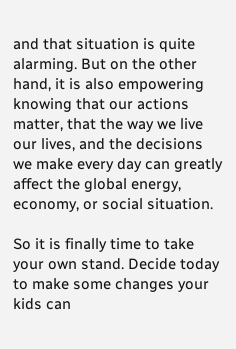and that situation is quite alarming. But on the other hand, it is also empowering knowing that our actions matter, that the way we live our lives, and the decisions we make every day can greatly affect the global energy, economy, or social situation.

So it is finally time to take your own stand. Decide today to make some changes your kids can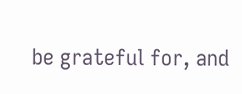be grateful for, and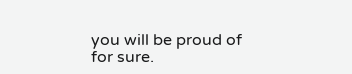you will be proud of for sure.